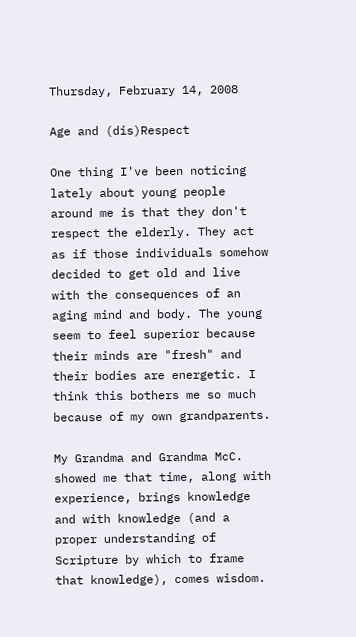Thursday, February 14, 2008

Age and (dis)Respect

One thing I've been noticing lately about young people around me is that they don't respect the elderly. They act as if those individuals somehow decided to get old and live with the consequences of an aging mind and body. The young seem to feel superior because their minds are "fresh" and their bodies are energetic. I think this bothers me so much because of my own grandparents.

My Grandma and Grandma McC. showed me that time, along with experience, brings knowledge and with knowledge (and a proper understanding of Scripture by which to frame that knowledge), comes wisdom.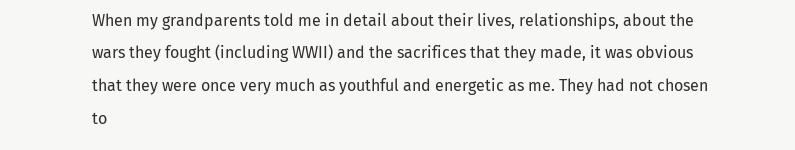When my grandparents told me in detail about their lives, relationships, about the wars they fought (including WWII) and the sacrifices that they made, it was obvious that they were once very much as youthful and energetic as me. They had not chosen to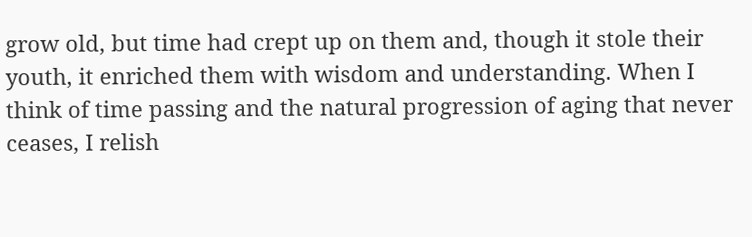grow old, but time had crept up on them and, though it stole their youth, it enriched them with wisdom and understanding. When I think of time passing and the natural progression of aging that never ceases, I relish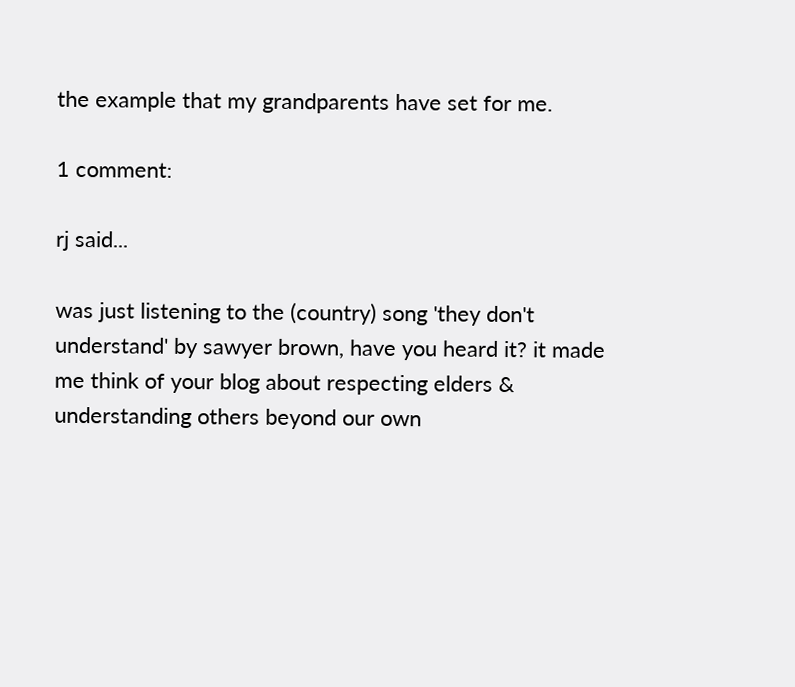the example that my grandparents have set for me.

1 comment:

rj said...

was just listening to the (country) song 'they don't understand' by sawyer brown, have you heard it? it made me think of your blog about respecting elders & understanding others beyond our own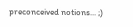preconceived notions... ;)